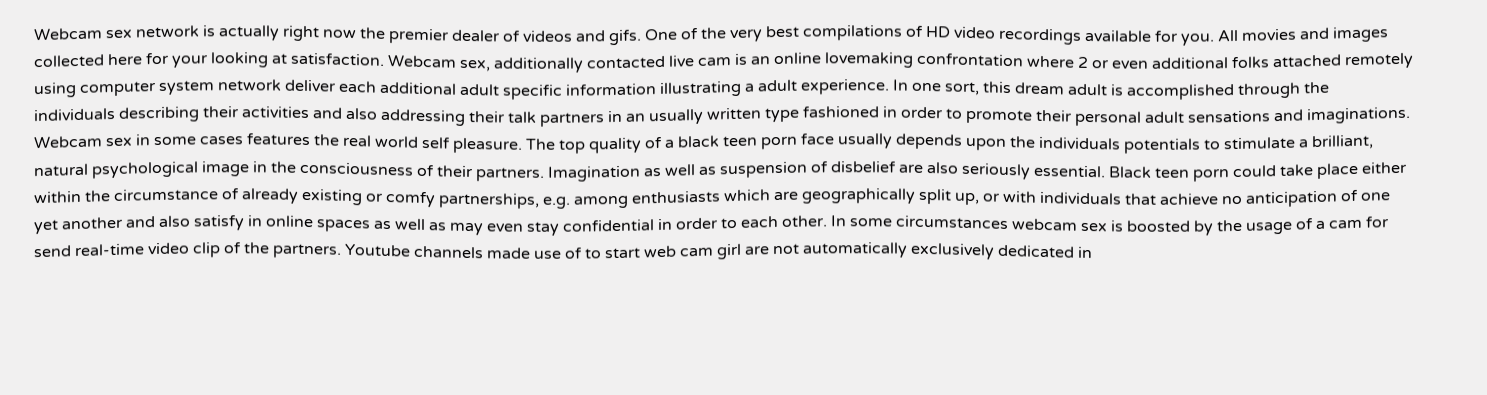Webcam sex network is actually right now the premier dealer of videos and gifs. One of the very best compilations of HD video recordings available for you. All movies and images collected here for your looking at satisfaction. Webcam sex, additionally contacted live cam is an online lovemaking confrontation where 2 or even additional folks attached remotely using computer system network deliver each additional adult specific information illustrating a adult experience. In one sort, this dream adult is accomplished through the individuals describing their activities and also addressing their talk partners in an usually written type fashioned in order to promote their personal adult sensations and imaginations. Webcam sex in some cases features the real world self pleasure. The top quality of a black teen porn face usually depends upon the individuals potentials to stimulate a brilliant, natural psychological image in the consciousness of their partners. Imagination as well as suspension of disbelief are also seriously essential. Black teen porn could take place either within the circumstance of already existing or comfy partnerships, e.g. among enthusiasts which are geographically split up, or with individuals that achieve no anticipation of one yet another and also satisfy in online spaces as well as may even stay confidential in order to each other. In some circumstances webcam sex is boosted by the usage of a cam for send real-time video clip of the partners. Youtube channels made use of to start web cam girl are not automatically exclusively dedicated in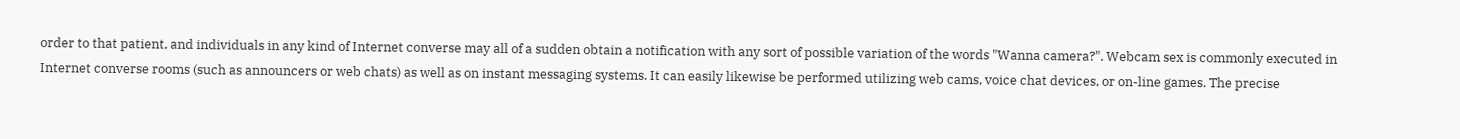order to that patient, and individuals in any kind of Internet converse may all of a sudden obtain a notification with any sort of possible variation of the words "Wanna camera?". Webcam sex is commonly executed in Internet converse rooms (such as announcers or web chats) as well as on instant messaging systems. It can easily likewise be performed utilizing web cams, voice chat devices, or on-line games. The precise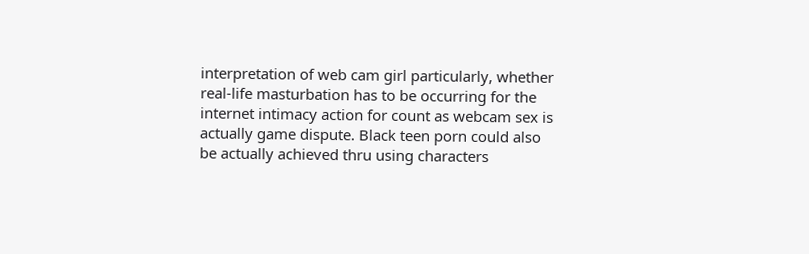interpretation of web cam girl particularly, whether real-life masturbation has to be occurring for the internet intimacy action for count as webcam sex is actually game dispute. Black teen porn could also be actually achieved thru using characters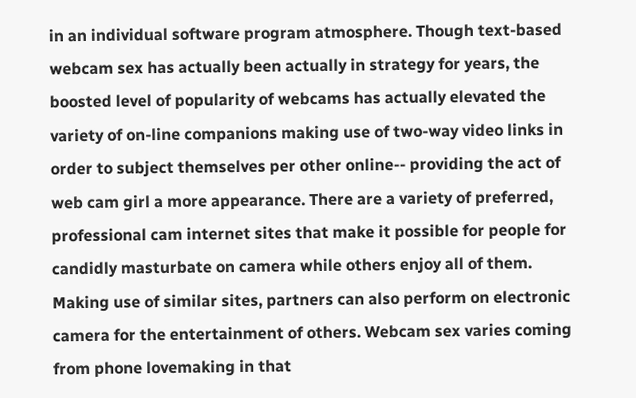in an individual software program atmosphere. Though text-based webcam sex has actually been actually in strategy for years, the boosted level of popularity of webcams has actually elevated the variety of on-line companions making use of two-way video links in order to subject themselves per other online-- providing the act of web cam girl a more appearance. There are a variety of preferred, professional cam internet sites that make it possible for people for candidly masturbate on camera while others enjoy all of them. Making use of similar sites, partners can also perform on electronic camera for the entertainment of others. Webcam sex varies coming from phone lovemaking in that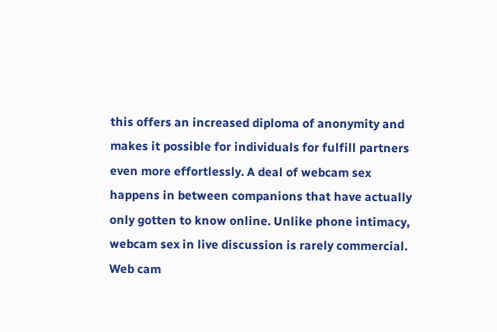this offers an increased diploma of anonymity and makes it possible for individuals for fulfill partners even more effortlessly. A deal of webcam sex happens in between companions that have actually only gotten to know online. Unlike phone intimacy, webcam sex in live discussion is rarely commercial. Web cam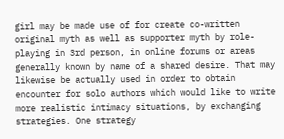girl may be made use of for create co-written original myth as well as supporter myth by role-playing in 3rd person, in online forums or areas generally known by name of a shared desire. That may likewise be actually used in order to obtain encounter for solo authors which would like to write more realistic intimacy situations, by exchanging strategies. One strategy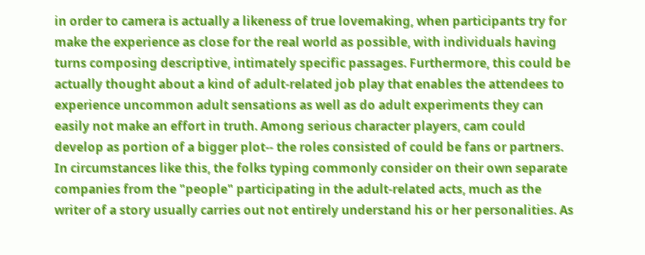in order to camera is actually a likeness of true lovemaking, when participants try for make the experience as close for the real world as possible, with individuals having turns composing descriptive, intimately specific passages. Furthermore, this could be actually thought about a kind of adult-related job play that enables the attendees to experience uncommon adult sensations as well as do adult experiments they can easily not make an effort in truth. Among serious character players, cam could develop as portion of a bigger plot-- the roles consisted of could be fans or partners. In circumstances like this, the folks typing commonly consider on their own separate companies from the "people" participating in the adult-related acts, much as the writer of a story usually carries out not entirely understand his or her personalities. As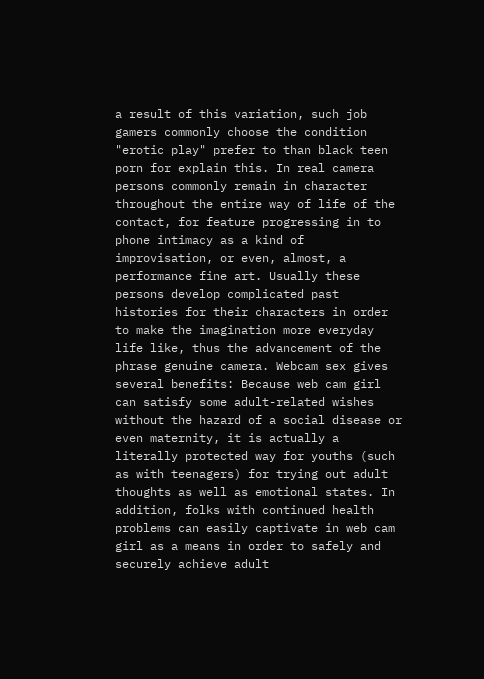a result of this variation, such job gamers commonly choose the condition "erotic play" prefer to than black teen porn for explain this. In real camera persons commonly remain in character throughout the entire way of life of the contact, for feature progressing in to phone intimacy as a kind of improvisation, or even, almost, a performance fine art. Usually these persons develop complicated past histories for their characters in order to make the imagination more everyday life like, thus the advancement of the phrase genuine camera. Webcam sex gives several benefits: Because web cam girl can satisfy some adult-related wishes without the hazard of a social disease or even maternity, it is actually a literally protected way for youths (such as with teenagers) for trying out adult thoughts as well as emotional states. In addition, folks with continued health problems can easily captivate in web cam girl as a means in order to safely and securely achieve adult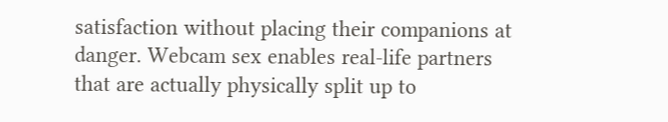satisfaction without placing their companions at danger. Webcam sex enables real-life partners that are actually physically split up to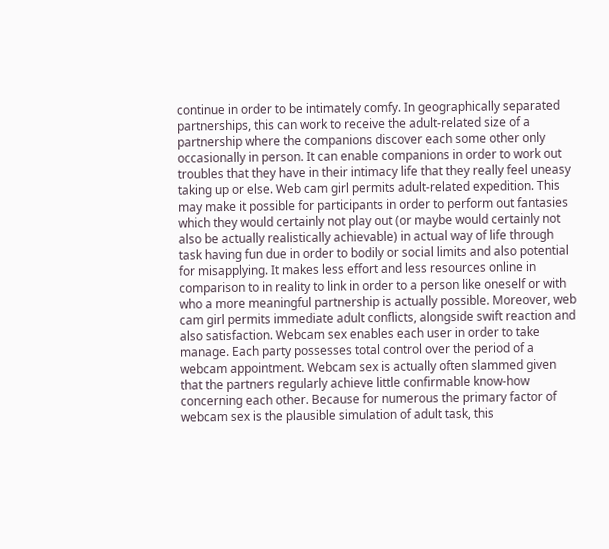continue in order to be intimately comfy. In geographically separated partnerships, this can work to receive the adult-related size of a partnership where the companions discover each some other only occasionally in person. It can enable companions in order to work out troubles that they have in their intimacy life that they really feel uneasy taking up or else. Web cam girl permits adult-related expedition. This may make it possible for participants in order to perform out fantasies which they would certainly not play out (or maybe would certainly not also be actually realistically achievable) in actual way of life through task having fun due in order to bodily or social limits and also potential for misapplying. It makes less effort and less resources online in comparison to in reality to link in order to a person like oneself or with who a more meaningful partnership is actually possible. Moreover, web cam girl permits immediate adult conflicts, alongside swift reaction and also satisfaction. Webcam sex enables each user in order to take manage. Each party possesses total control over the period of a webcam appointment. Webcam sex is actually often slammed given that the partners regularly achieve little confirmable know-how concerning each other. Because for numerous the primary factor of webcam sex is the plausible simulation of adult task, this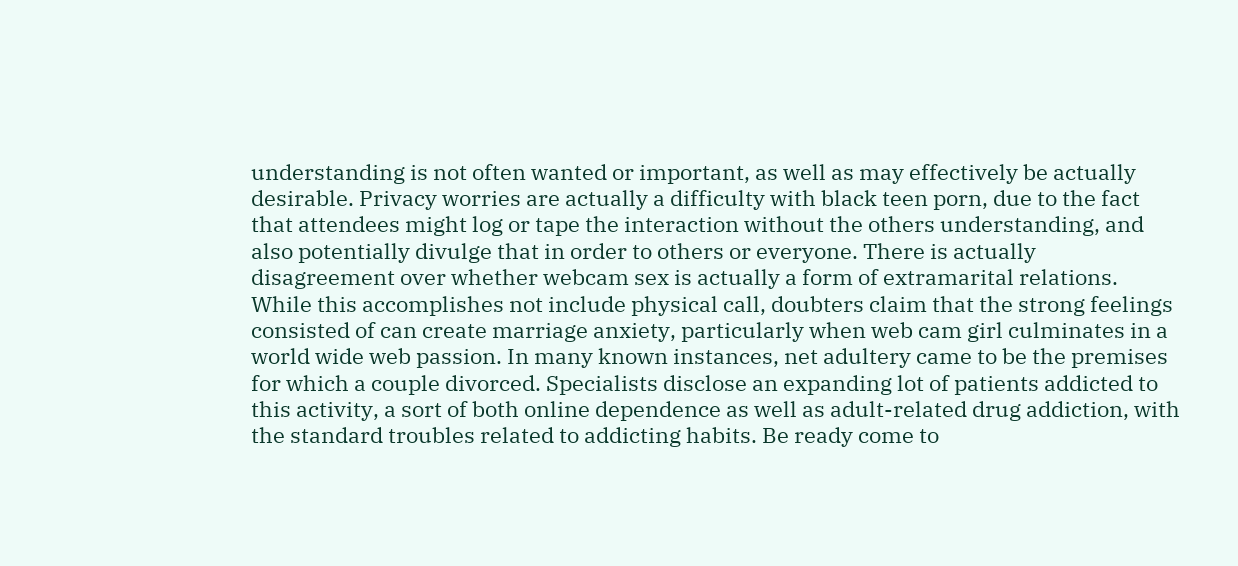understanding is not often wanted or important, as well as may effectively be actually desirable. Privacy worries are actually a difficulty with black teen porn, due to the fact that attendees might log or tape the interaction without the others understanding, and also potentially divulge that in order to others or everyone. There is actually disagreement over whether webcam sex is actually a form of extramarital relations. While this accomplishes not include physical call, doubters claim that the strong feelings consisted of can create marriage anxiety, particularly when web cam girl culminates in a world wide web passion. In many known instances, net adultery came to be the premises for which a couple divorced. Specialists disclose an expanding lot of patients addicted to this activity, a sort of both online dependence as well as adult-related drug addiction, with the standard troubles related to addicting habits. Be ready come to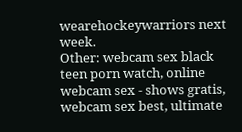wearehockeywarriors next week.
Other: webcam sex black teen porn watch, online webcam sex - shows gratis, webcam sex best, ultimate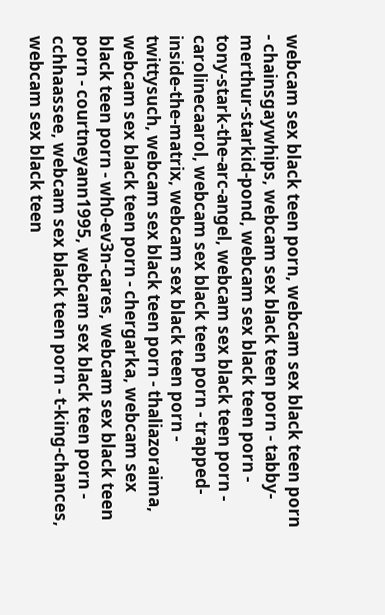webcam sex black teen porn, webcam sex black teen porn - chainsgaywhips, webcam sex black teen porn - tabby-merthur-starkid-pond, webcam sex black teen porn - tony-stark-the-arc-angel, webcam sex black teen porn - carolinecaarol, webcam sex black teen porn - trapped-inside-the-matrix, webcam sex black teen porn - twittysuch, webcam sex black teen porn - thaliazoraima, webcam sex black teen porn - chergarka, webcam sex black teen porn - wh0-ev3n-cares, webcam sex black teen porn - courtneyann1995, webcam sex black teen porn - cchhaassee, webcam sex black teen porn - t-king-chances, webcam sex black teen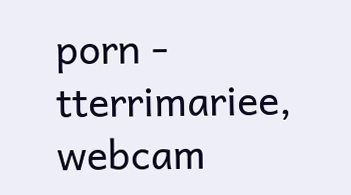porn - tterrimariee, webcam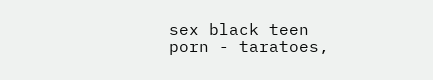sex black teen porn - taratoes,